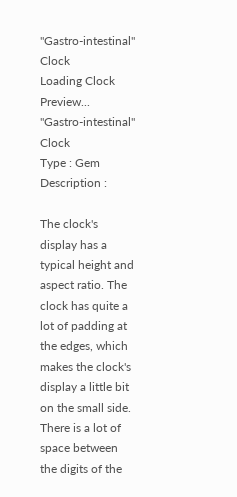"Gastro-intestinal" Clock
Loading Clock Preview...
"Gastro-intestinal" Clock
Type : Gem
Description :

The clock's display has a typical height and aspect ratio. The clock has quite a lot of padding at the edges, which makes the clock's display a little bit on the small side. There is a lot of space between the digits of the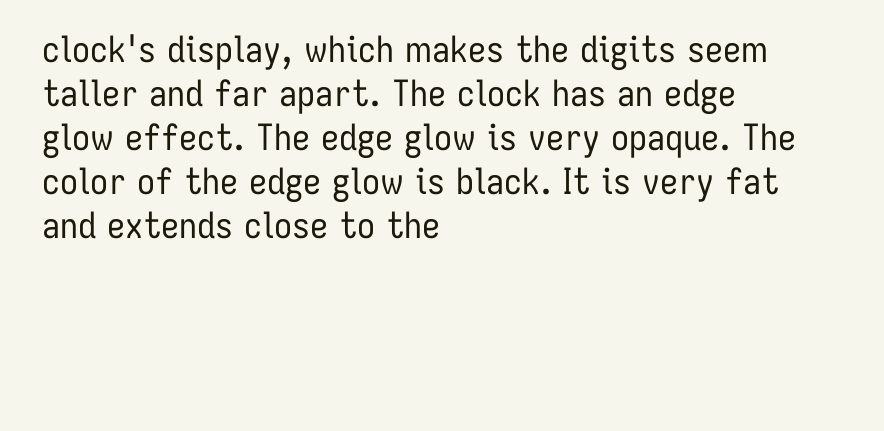clock's display, which makes the digits seem taller and far apart. The clock has an edge glow effect. The edge glow is very opaque. The color of the edge glow is black. It is very fat and extends close to the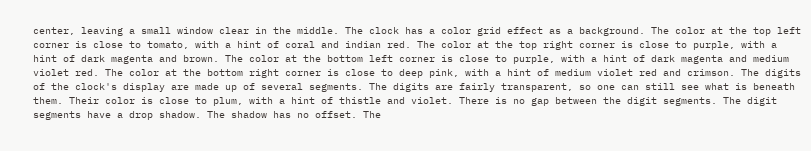center, leaving a small window clear in the middle. The clock has a color grid effect as a background. The color at the top left corner is close to tomato, with a hint of coral and indian red. The color at the top right corner is close to purple, with a hint of dark magenta and brown. The color at the bottom left corner is close to purple, with a hint of dark magenta and medium violet red. The color at the bottom right corner is close to deep pink, with a hint of medium violet red and crimson. The digits of the clock's display are made up of several segments. The digits are fairly transparent, so one can still see what is beneath them. Their color is close to plum, with a hint of thistle and violet. There is no gap between the digit segments. The digit segments have a drop shadow. The shadow has no offset. The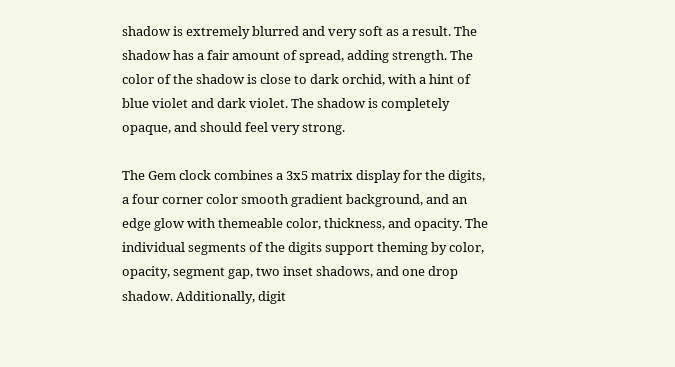shadow is extremely blurred and very soft as a result. The shadow has a fair amount of spread, adding strength. The color of the shadow is close to dark orchid, with a hint of blue violet and dark violet. The shadow is completely opaque, and should feel very strong.

The Gem clock combines a 3x5 matrix display for the digits, a four corner color smooth gradient background, and an edge glow with themeable color, thickness, and opacity. The individual segments of the digits support theming by color, opacity, segment gap, two inset shadows, and one drop shadow. Additionally, digit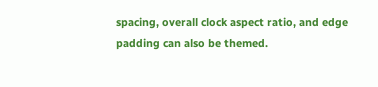spacing, overall clock aspect ratio, and edge padding can also be themed.